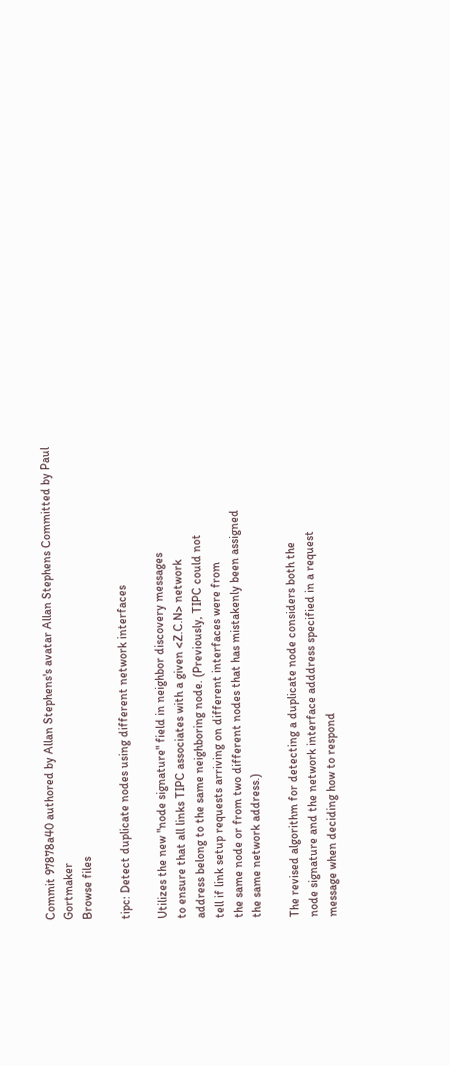Commit 97878a40 authored by Allan Stephens's avatar Allan Stephens Committed by Paul Gortmaker
Browse files

tipc: Detect duplicate nodes using different network interfaces

Utilizes the new "node signature" field in neighbor discovery messages
to ensure that all links TIPC associates with a given <Z.C.N> network
address belong to the same neighboring node. (Previously, TIPC could not
tell if link setup requests arriving on different interfaces were from
the same node or from two different nodes that has mistakenly been assigned
the same network address.)

The revised algorithm for detecting a duplicate node considers both the
node signature and the network interface adddress specified in a request
message when deciding how to respond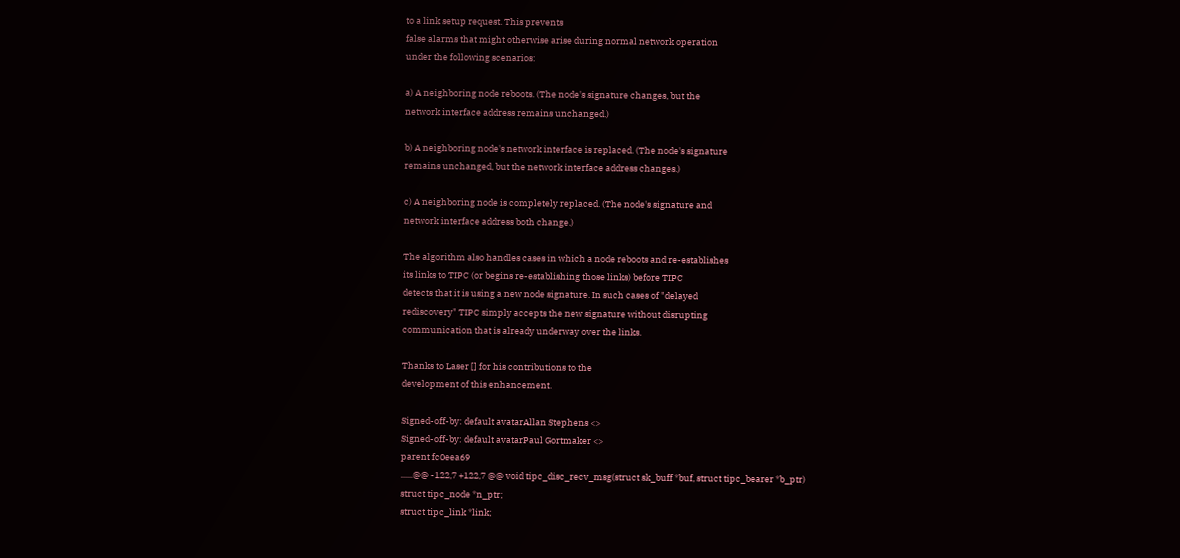to a link setup request. This prevents
false alarms that might otherwise arise during normal network operation
under the following scenarios:

a) A neighboring node reboots. (The node's signature changes, but the
network interface address remains unchanged.)

b) A neighboring node's network interface is replaced. (The node's signature
remains unchanged, but the network interface address changes.)

c) A neighboring node is completely replaced. (The node's signature and
network interface address both change.)

The algorithm also handles cases in which a node reboots and re-establishes
its links to TIPC (or begins re-establishing those links) before TIPC
detects that it is using a new node signature. In such cases of "delayed
rediscovery" TIPC simply accepts the new signature without disrupting
communication that is already underway over the links.

Thanks to Laser [] for his contributions to the
development of this enhancement.

Signed-off-by: default avatarAllan Stephens <>
Signed-off-by: default avatarPaul Gortmaker <>
parent fc0eea69
......@@ -122,7 +122,7 @@ void tipc_disc_recv_msg(struct sk_buff *buf, struct tipc_bearer *b_ptr)
struct tipc_node *n_ptr;
struct tipc_link *link;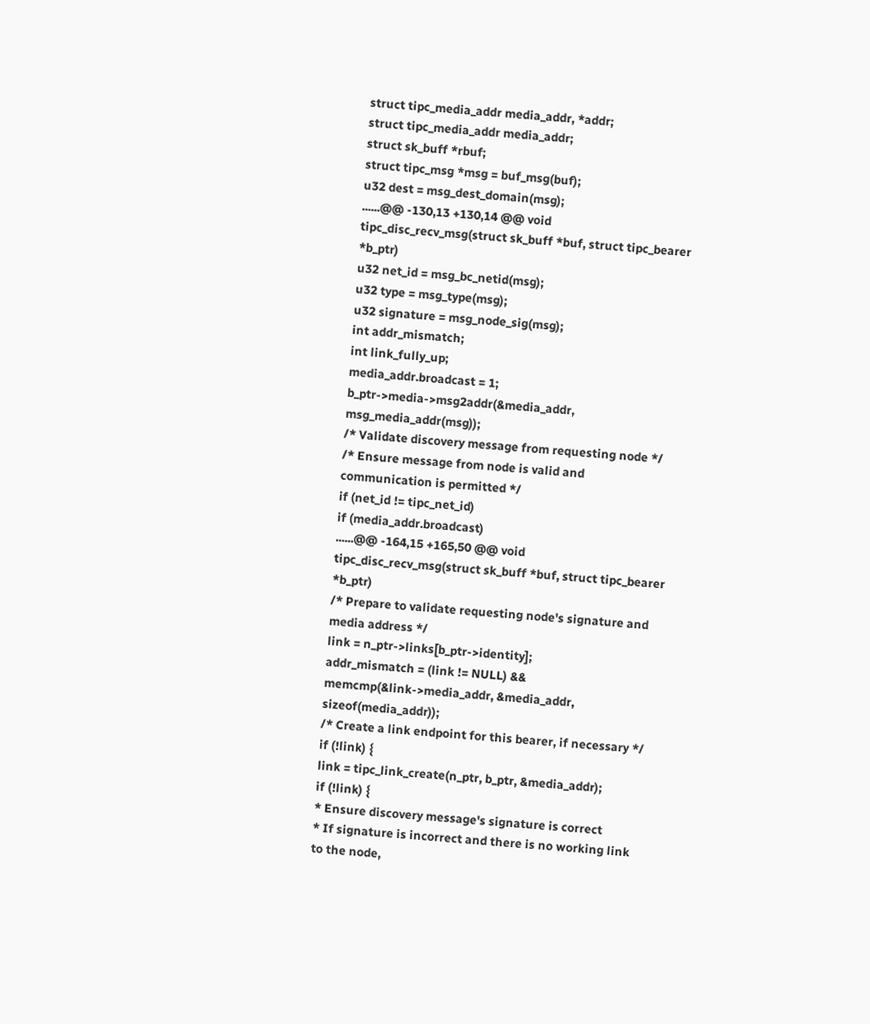struct tipc_media_addr media_addr, *addr;
struct tipc_media_addr media_addr;
struct sk_buff *rbuf;
struct tipc_msg *msg = buf_msg(buf);
u32 dest = msg_dest_domain(msg);
......@@ -130,13 +130,14 @@ void tipc_disc_recv_msg(struct sk_buff *buf, struct tipc_bearer *b_ptr)
u32 net_id = msg_bc_netid(msg);
u32 type = msg_type(msg);
u32 signature = msg_node_sig(msg);
int addr_mismatch;
int link_fully_up;
media_addr.broadcast = 1;
b_ptr->media->msg2addr(&media_addr, msg_media_addr(msg));
/* Validate discovery message from requesting node */
/* Ensure message from node is valid and communication is permitted */
if (net_id != tipc_net_id)
if (media_addr.broadcast)
......@@ -164,15 +165,50 @@ void tipc_disc_recv_msg(struct sk_buff *buf, struct tipc_bearer *b_ptr)
/* Prepare to validate requesting node's signature and media address */
link = n_ptr->links[b_ptr->identity];
addr_mismatch = (link != NULL) &&
memcmp(&link->media_addr, &media_addr, sizeof(media_addr));
/* Create a link endpoint for this bearer, if necessary */
if (!link) {
link = tipc_link_create(n_ptr, b_ptr, &media_addr);
if (!link) {
* Ensure discovery message's signature is correct
* If signature is incorrect and there is no working link to the node,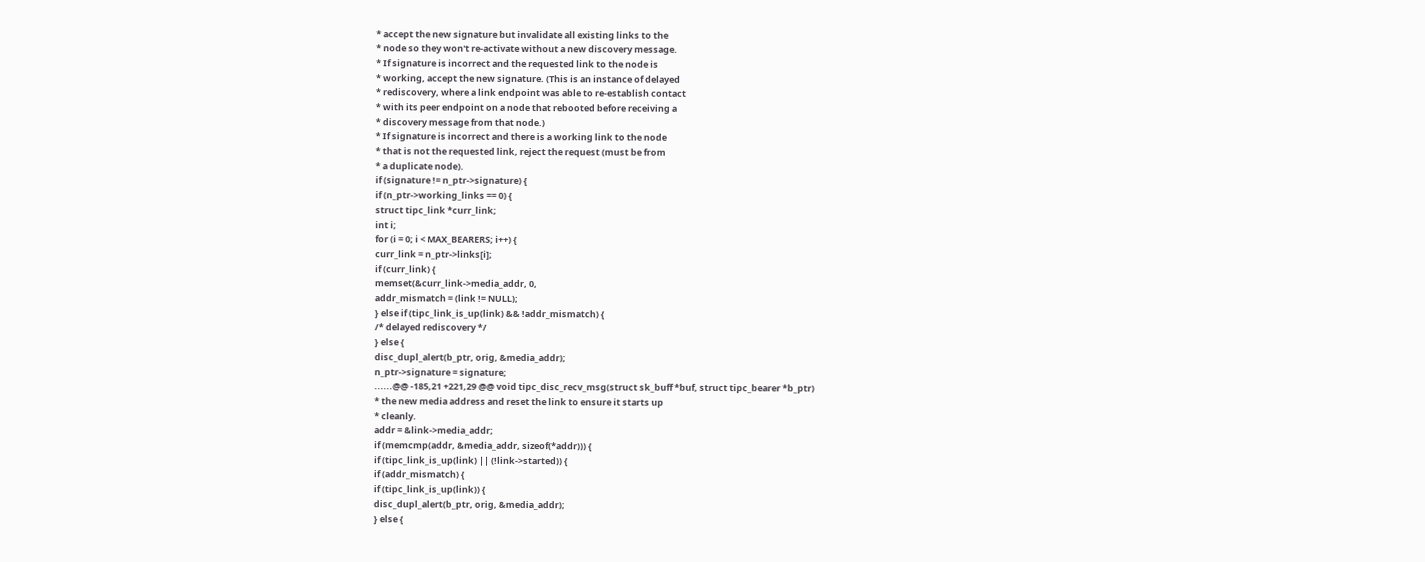* accept the new signature but invalidate all existing links to the
* node so they won't re-activate without a new discovery message.
* If signature is incorrect and the requested link to the node is
* working, accept the new signature. (This is an instance of delayed
* rediscovery, where a link endpoint was able to re-establish contact
* with its peer endpoint on a node that rebooted before receiving a
* discovery message from that node.)
* If signature is incorrect and there is a working link to the node
* that is not the requested link, reject the request (must be from
* a duplicate node).
if (signature != n_ptr->signature) {
if (n_ptr->working_links == 0) {
struct tipc_link *curr_link;
int i;
for (i = 0; i < MAX_BEARERS; i++) {
curr_link = n_ptr->links[i];
if (curr_link) {
memset(&curr_link->media_addr, 0,
addr_mismatch = (link != NULL);
} else if (tipc_link_is_up(link) && !addr_mismatch) {
/* delayed rediscovery */
} else {
disc_dupl_alert(b_ptr, orig, &media_addr);
n_ptr->signature = signature;
......@@ -185,21 +221,29 @@ void tipc_disc_recv_msg(struct sk_buff *buf, struct tipc_bearer *b_ptr)
* the new media address and reset the link to ensure it starts up
* cleanly.
addr = &link->media_addr;
if (memcmp(addr, &media_addr, sizeof(*addr))) {
if (tipc_link_is_up(link) || (!link->started)) {
if (addr_mismatch) {
if (tipc_link_is_up(link)) {
disc_dupl_alert(b_ptr, orig, &media_addr);
} else {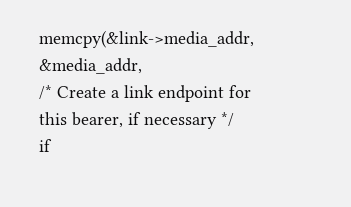memcpy(&link->media_addr, &media_addr,
/* Create a link endpoint for this bearer, if necessary */
if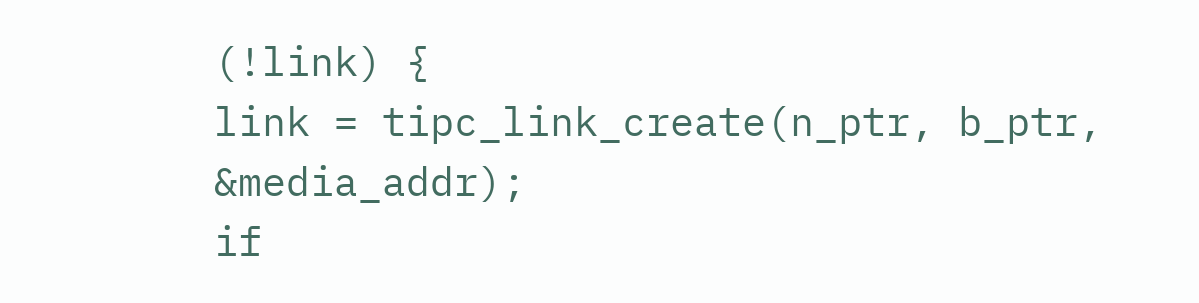(!link) {
link = tipc_link_create(n_ptr, b_ptr, &media_addr);
if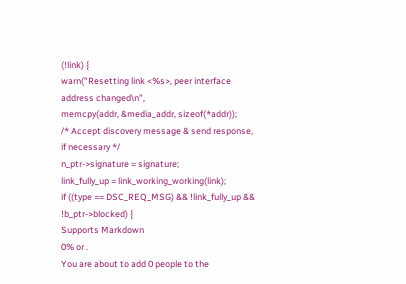(!link) {
warn("Resetting link <%s>, peer interface address changed\n",
memcpy(addr, &media_addr, sizeof(*addr));
/* Accept discovery message & send response, if necessary */
n_ptr->signature = signature;
link_fully_up = link_working_working(link);
if ((type == DSC_REQ_MSG) && !link_fully_up && !b_ptr->blocked) {
Supports Markdown
0% or .
You are about to add 0 people to the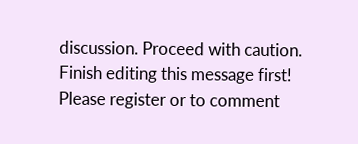discussion. Proceed with caution.
Finish editing this message first!
Please register or to comment